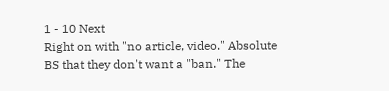1 - 10 Next
Right on with "no article, video." Absolute BS that they don't want a "ban." The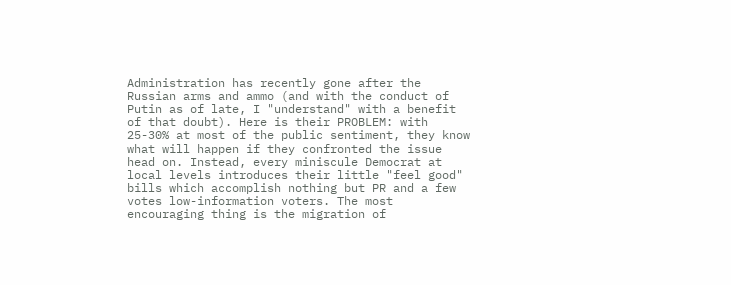Administration has recently gone after the Russian arms and ammo (and with the conduct of Putin as of late, I "understand" with a benefit of that doubt). Here is their PROBLEM: with 25-30% at most of the public sentiment, they know what will happen if they confronted the issue head on. Instead, every miniscule Democrat at local levels introduces their little "feel good" bills which accomplish nothing but PR and a few votes low-information voters. The most encouraging thing is the migration of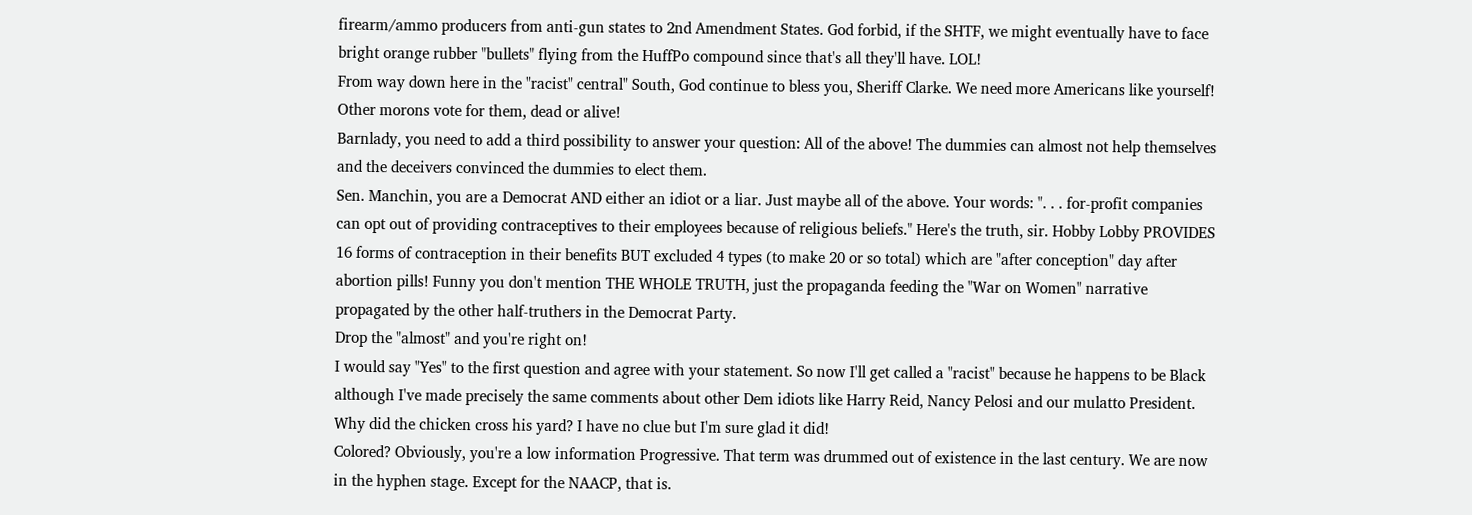firearm/ammo producers from anti-gun states to 2nd Amendment States. God forbid, if the SHTF, we might eventually have to face bright orange rubber "bullets" flying from the HuffPo compound since that's all they'll have. LOL!
From way down here in the "racist" central" South, God continue to bless you, Sheriff Clarke. We need more Americans like yourself!
Other morons vote for them, dead or alive!
Barnlady, you need to add a third possibility to answer your question: All of the above! The dummies can almost not help themselves and the deceivers convinced the dummies to elect them.
Sen. Manchin, you are a Democrat AND either an idiot or a liar. Just maybe all of the above. Your words: ". . . for-profit companies can opt out of providing contraceptives to their employees because of religious beliefs." Here's the truth, sir. Hobby Lobby PROVIDES 16 forms of contraception in their benefits BUT excluded 4 types (to make 20 or so total) which are "after conception" day after abortion pills! Funny you don't mention THE WHOLE TRUTH, just the propaganda feeding the "War on Women" narrative propagated by the other half-truthers in the Democrat Party.
Drop the "almost" and you're right on!
I would say "Yes" to the first question and agree with your statement. So now I'll get called a "racist" because he happens to be Black although I've made precisely the same comments about other Dem idiots like Harry Reid, Nancy Pelosi and our mulatto President.
Why did the chicken cross his yard? I have no clue but I'm sure glad it did!
Colored? Obviously, you're a low information Progressive. That term was drummed out of existence in the last century. We are now in the hyphen stage. Except for the NAACP, that is.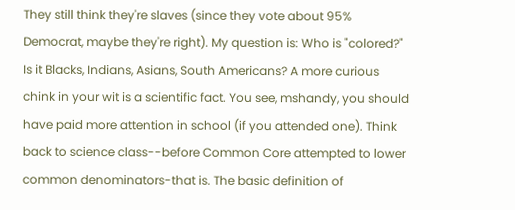They still think they're slaves (since they vote about 95% Democrat, maybe they're right). My question is: Who is "colored?" Is it Blacks, Indians, Asians, South Americans? A more curious chink in your wit is a scientific fact. You see, mshandy, you should have paid more attention in school (if you attended one). Think back to science class--before Common Core attempted to lower common denominators-that is. The basic definition of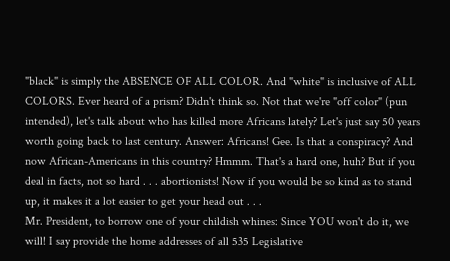"black" is simply the ABSENCE OF ALL COLOR. And "white" is inclusive of ALL COLORS. Ever heard of a prism? Didn't think so. Not that we're "off color" (pun intended), let's talk about who has killed more Africans lately? Let's just say 50 years worth going back to last century. Answer: Africans! Gee. Is that a conspiracy? And now African-Americans in this country? Hmmm. That's a hard one, huh? But if you deal in facts, not so hard . . . abortionists! Now if you would be so kind as to stand up, it makes it a lot easier to get your head out . . .
Mr. President, to borrow one of your childish whines: Since YOU won't do it, we will! I say provide the home addresses of all 535 Legislative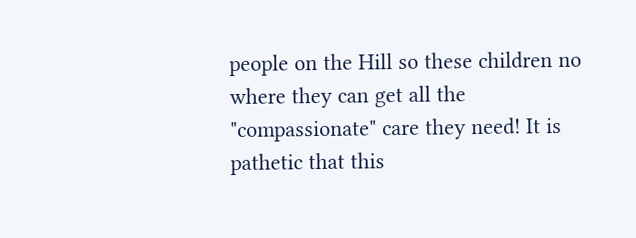people on the Hill so these children no where they can get all the "compassionate" care they need! It is pathetic that this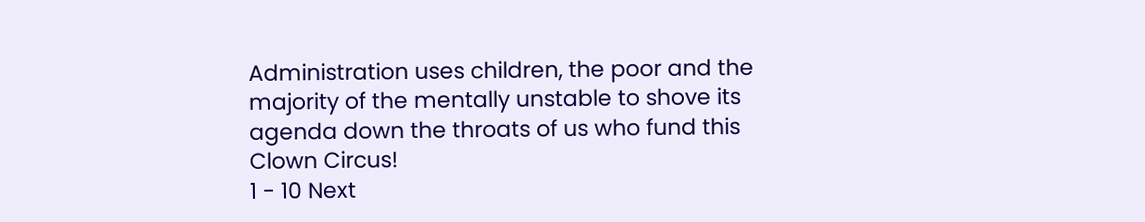Administration uses children, the poor and the majority of the mentally unstable to shove its agenda down the throats of us who fund this Clown Circus!
1 - 10 Next